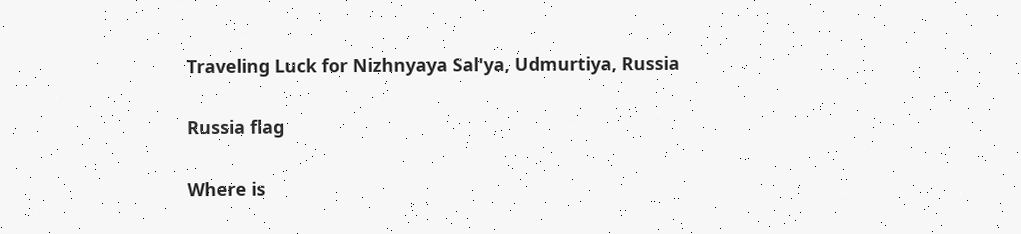Traveling Luck for Nizhnyaya Sal'ya, Udmurtiya, Russia

Russia flag

Where is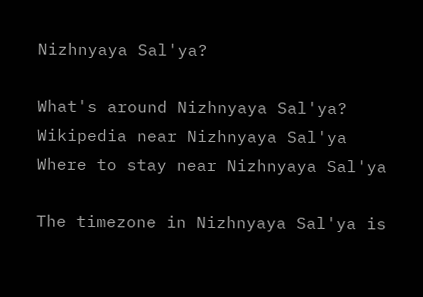Nizhnyaya Sal'ya?

What's around Nizhnyaya Sal'ya?
Wikipedia near Nizhnyaya Sal'ya
Where to stay near Nizhnyaya Sal'ya

The timezone in Nizhnyaya Sal'ya is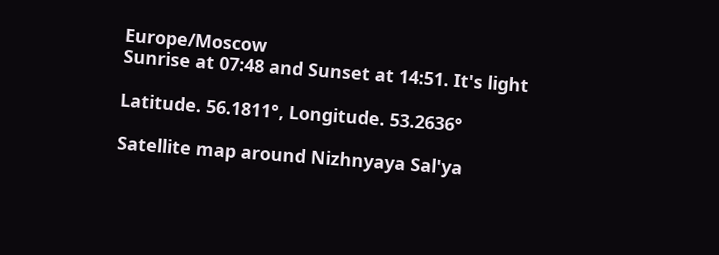Europe/Moscow
Sunrise at 07:48 and Sunset at 14:51. It's light

Latitude. 56.1811°, Longitude. 53.2636°

Satellite map around Nizhnyaya Sal'ya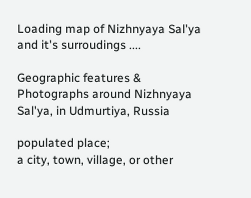Loading map of Nizhnyaya Sal'ya and it's surroudings ....

Geographic features & Photographs around Nizhnyaya Sal'ya, in Udmurtiya, Russia

populated place;
a city, town, village, or other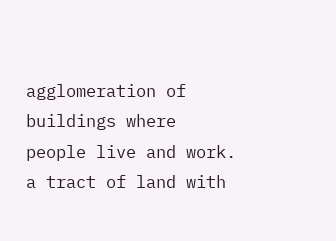agglomeration of buildings where people live and work.
a tract of land with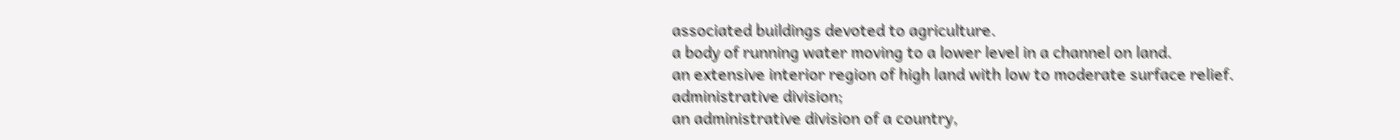associated buildings devoted to agriculture.
a body of running water moving to a lower level in a channel on land.
an extensive interior region of high land with low to moderate surface relief.
administrative division;
an administrative division of a country,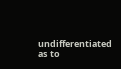undifferentiated as to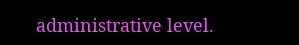administrative level.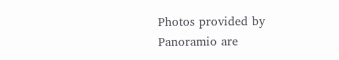Photos provided by Panoramio are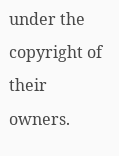under the copyright of their owners.